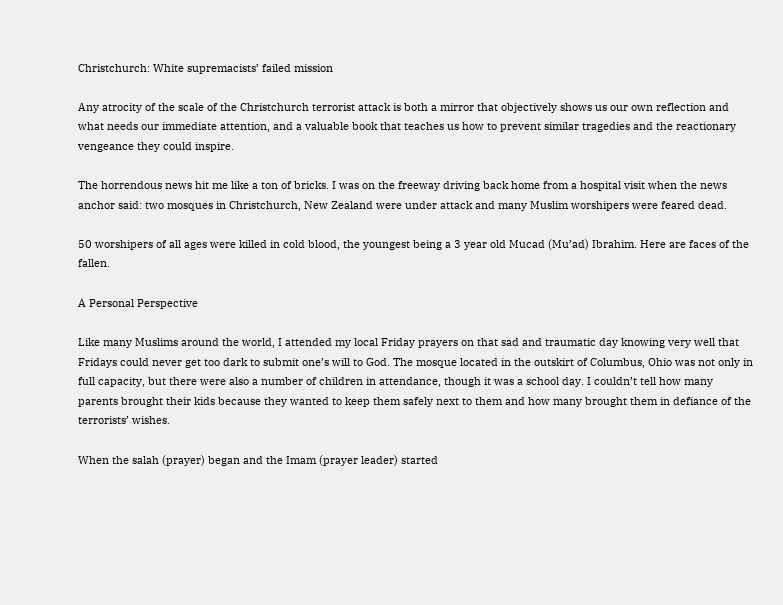Christchurch: White supremacists’ failed mission

Any atrocity of the scale of the Christchurch terrorist attack is both a mirror that objectively shows us our own reflection and what needs our immediate attention, and a valuable book that teaches us how to prevent similar tragedies and the reactionary vengeance they could inspire.

The horrendous news hit me like a ton of bricks. I was on the freeway driving back home from a hospital visit when the news anchor said: two mosques in Christchurch, New Zealand were under attack and many Muslim worshipers were feared dead.

50 worshipers of all ages were killed in cold blood, the youngest being a 3 year old Mucad (Mu’ad) Ibrahim. Here are faces of the fallen.

A Personal Perspective

Like many Muslims around the world, I attended my local Friday prayers on that sad and traumatic day knowing very well that Fridays could never get too dark to submit one’s will to God. The mosque located in the outskirt of Columbus, Ohio was not only in full capacity, but there were also a number of children in attendance, though it was a school day. I couldn’t tell how many parents brought their kids because they wanted to keep them safely next to them and how many brought them in defiance of the terrorists’ wishes.

When the salah (prayer) began and the Imam (prayer leader) started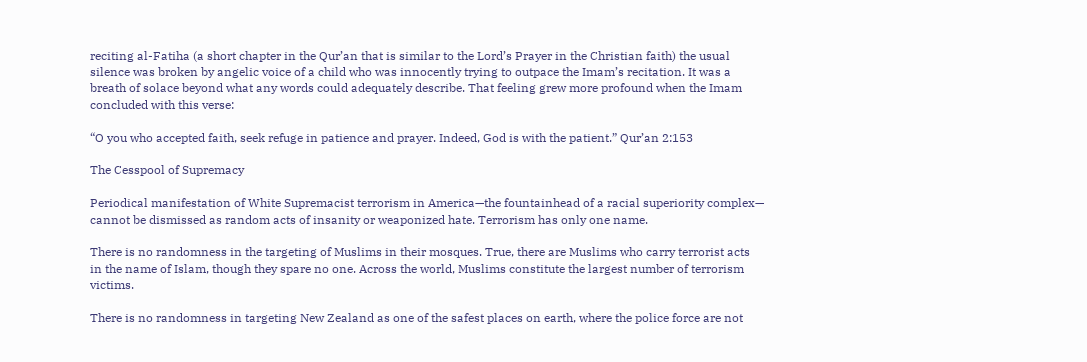reciting al-Fatiha (a short chapter in the Qur’an that is similar to the Lord’s Prayer in the Christian faith) the usual silence was broken by angelic voice of a child who was innocently trying to outpace the Imam’s recitation. It was a breath of solace beyond what any words could adequately describe. That feeling grew more profound when the Imam concluded with this verse:

“O you who accepted faith, seek refuge in patience and prayer. Indeed, God is with the patient.” Qur’an 2:153

The Cesspool of Supremacy

Periodical manifestation of White Supremacist terrorism in America—the fountainhead of a racial superiority complex— cannot be dismissed as random acts of insanity or weaponized hate. Terrorism has only one name.

There is no randomness in the targeting of Muslims in their mosques. True, there are Muslims who carry terrorist acts in the name of Islam, though they spare no one. Across the world, Muslims constitute the largest number of terrorism victims.

There is no randomness in targeting New Zealand as one of the safest places on earth, where the police force are not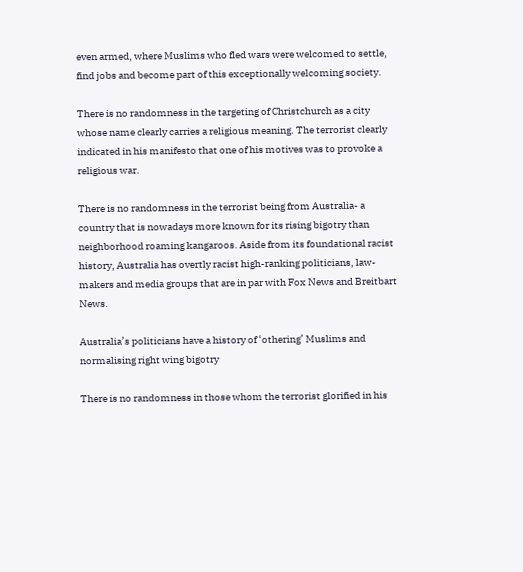even armed, where Muslims who fled wars were welcomed to settle, find jobs and become part of this exceptionally welcoming society.

There is no randomness in the targeting of Christchurch as a city whose name clearly carries a religious meaning. The terrorist clearly indicated in his manifesto that one of his motives was to provoke a religious war.

There is no randomness in the terrorist being from Australia- a country that is nowadays more known for its rising bigotry than neighborhood roaming kangaroos. Aside from its foundational racist history, Australia has overtly racist high-ranking politicians, law-makers and media groups that are in par with Fox News and Breitbart News.

Australia’s politicians have a history of ‘othering’ Muslims and normalising right wing bigotry

There is no randomness in those whom the terrorist glorified in his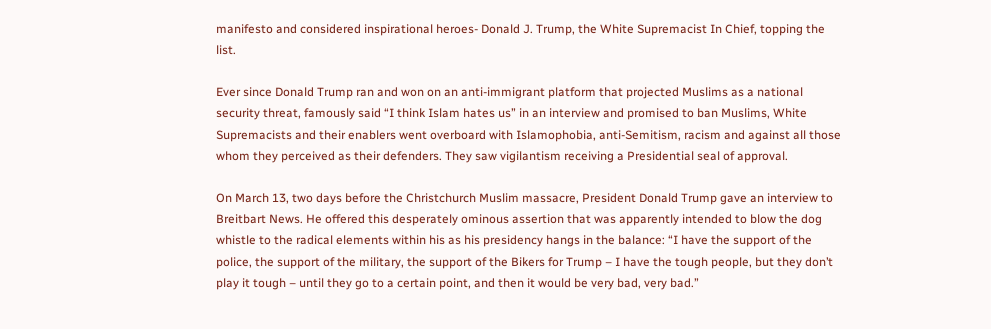manifesto and considered inspirational heroes- Donald J. Trump, the White Supremacist In Chief, topping the list.

Ever since Donald Trump ran and won on an anti-immigrant platform that projected Muslims as a national security threat, famously said “I think Islam hates us” in an interview and promised to ban Muslims, White Supremacists and their enablers went overboard with Islamophobia, anti-Semitism, racism and against all those whom they perceived as their defenders. They saw vigilantism receiving a Presidential seal of approval.

On March 13, two days before the Christchurch Muslim massacre, President Donald Trump gave an interview to Breitbart News. He offered this desperately ominous assertion that was apparently intended to blow the dog whistle to the radical elements within his as his presidency hangs in the balance: “I have the support of the police, the support of the military, the support of the Bikers for Trump – I have the tough people, but they don’t play it tough – until they go to a certain point, and then it would be very bad, very bad.”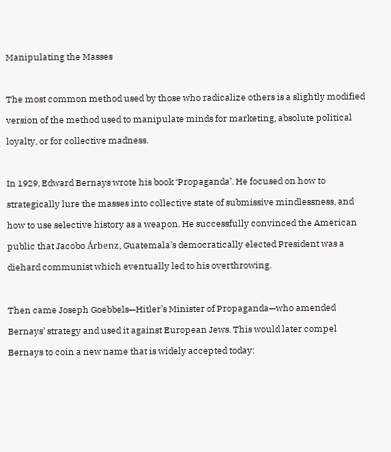Manipulating the Masses

The most common method used by those who radicalize others is a slightly modified version of the method used to manipulate minds for marketing, absolute political loyalty, or for collective madness.

In 1929, Edward Bernays wrote his book ‘Propaganda’. He focused on how to strategically lure the masses into collective state of submissive mindlessness, and how to use selective history as a weapon. He successfully convinced the American public that Jacobo Árbenz, Guatemala’s democratically elected President was a diehard communist which eventually led to his overthrowing.

Then came Joseph Goebbels—Hitler’s Minister of Propaganda—who amended Bernays’ strategy and used it against European Jews. This would later compel Bernays to coin a new name that is widely accepted today: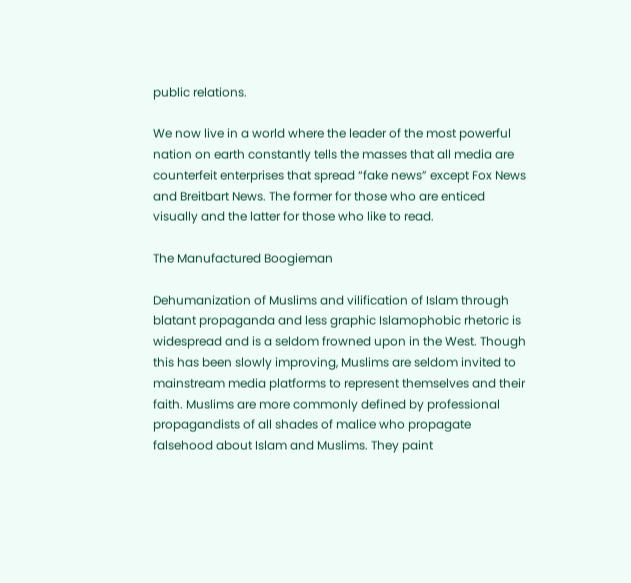public relations.

We now live in a world where the leader of the most powerful nation on earth constantly tells the masses that all media are counterfeit enterprises that spread “fake news” except Fox News and Breitbart News. The former for those who are enticed visually and the latter for those who like to read.

The Manufactured Boogieman

Dehumanization of Muslims and vilification of Islam through blatant propaganda and less graphic Islamophobic rhetoric is widespread and is a seldom frowned upon in the West. Though this has been slowly improving, Muslims are seldom invited to mainstream media platforms to represent themselves and their faith. Muslims are more commonly defined by professional propagandists of all shades of malice who propagate falsehood about Islam and Muslims. They paint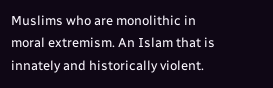Muslims who are monolithic in moral extremism. An Islam that is innately and historically violent.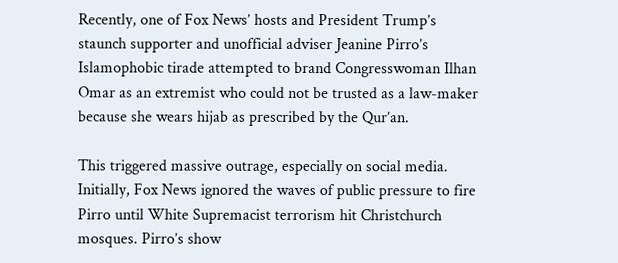Recently, one of Fox News’ hosts and President Trump’s staunch supporter and unofficial adviser Jeanine Pirro’s Islamophobic tirade attempted to brand Congresswoman Ilhan Omar as an extremist who could not be trusted as a law-maker because she wears hijab as prescribed by the Qur’an.

This triggered massive outrage, especially on social media. Initially, Fox News ignored the waves of public pressure to fire Pirro until White Supremacist terrorism hit Christchurch mosques. Pirro’s show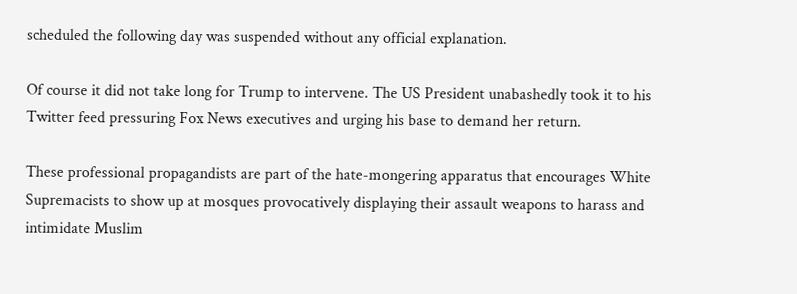scheduled the following day was suspended without any official explanation.

Of course it did not take long for Trump to intervene. The US President unabashedly took it to his Twitter feed pressuring Fox News executives and urging his base to demand her return.

These professional propagandists are part of the hate-mongering apparatus that encourages White Supremacists to show up at mosques provocatively displaying their assault weapons to harass and intimidate Muslim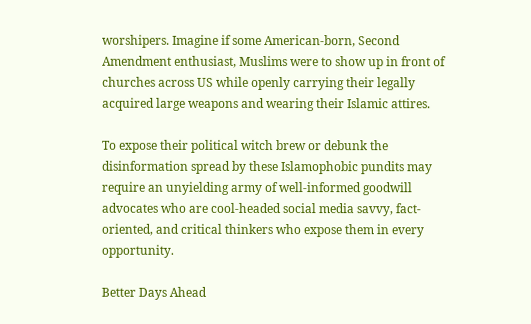worshipers. Imagine if some American-born, Second Amendment enthusiast, Muslims were to show up in front of churches across US while openly carrying their legally acquired large weapons and wearing their Islamic attires.

To expose their political witch brew or debunk the disinformation spread by these Islamophobic pundits may require an unyielding army of well-informed goodwill advocates who are cool-headed social media savvy, fact-oriented, and critical thinkers who expose them in every opportunity.

Better Days Ahead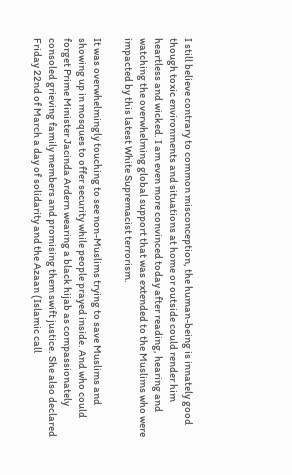I still believe contrary to common misconception, the human-being is innately good though toxic environments and situations at home or outside could render him heartless and wicked. I am even more convinced today after reading, hearing and watching the overwhelming global support that was extended to the Muslims who were impacted by this latest White Supremacist terrorism.

It was overwhelmingly touching to see non-Muslims trying to save Muslims and showing up in mosques to offer security while people prayed inside. And who could forget Prime Minister Jacinda Ardern wearing a black hijab as compassionately consoled grieving family members and promising them swift justice. She also declared Friday 22nd of March a day of solidarity and the Azaan (Islamic call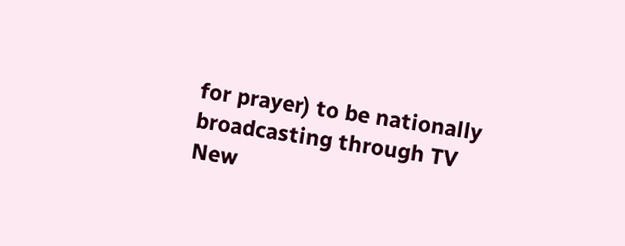for prayer) to be nationally broadcasting through TV New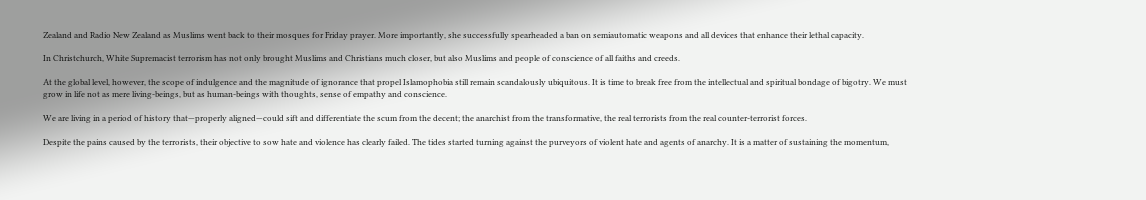Zealand and Radio New Zealand as Muslims went back to their mosques for Friday prayer. More importantly, she successfully spearheaded a ban on semiautomatic weapons and all devices that enhance their lethal capacity.

In Christchurch, White Supremacist terrorism has not only brought Muslims and Christians much closer, but also Muslims and people of conscience of all faiths and creeds.

At the global level, however, the scope of indulgence and the magnitude of ignorance that propel Islamophobia still remain scandalously ubiquitous. It is time to break free from the intellectual and spiritual bondage of bigotry. We must grow in life not as mere living-beings, but as human-beings with thoughts, sense of empathy and conscience.

We are living in a period of history that—properly aligned—could sift and differentiate the scum from the decent; the anarchist from the transformative, the real terrorists from the real counter-terrorist forces.

Despite the pains caused by the terrorists, their objective to sow hate and violence has clearly failed. The tides started turning against the purveyors of violent hate and agents of anarchy. It is a matter of sustaining the momentum,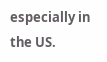especially in the US.